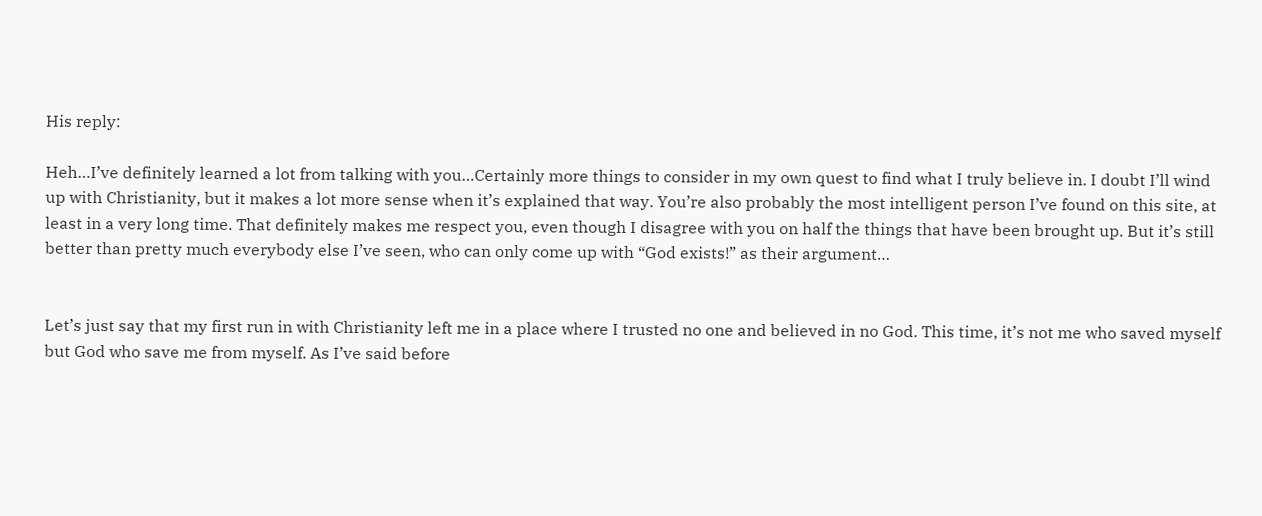His reply:

Heh…I’ve definitely learned a lot from talking with you…Certainly more things to consider in my own quest to find what I truly believe in. I doubt I’ll wind up with Christianity, but it makes a lot more sense when it’s explained that way. You’re also probably the most intelligent person I’ve found on this site, at least in a very long time. That definitely makes me respect you, even though I disagree with you on half the things that have been brought up. But it’s still better than pretty much everybody else I’ve seen, who can only come up with “God exists!” as their argument…


Let’s just say that my first run in with Christianity left me in a place where I trusted no one and believed in no God. This time, it’s not me who saved myself but God who save me from myself. As I’ve said before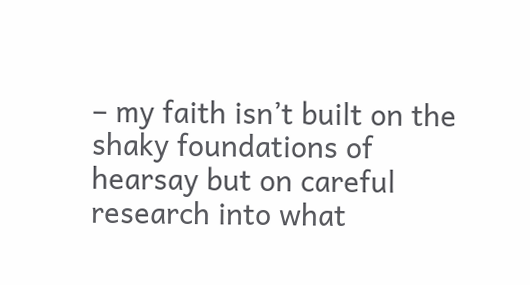– my faith isn’t built on the shaky foundations of hearsay but on careful research into what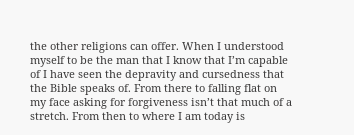the other religions can offer. When I understood myself to be the man that I know that I’m capable of I have seen the depravity and cursedness that the Bible speaks of. From there to falling flat on my face asking for forgiveness isn’t that much of a stretch. From then to where I am today is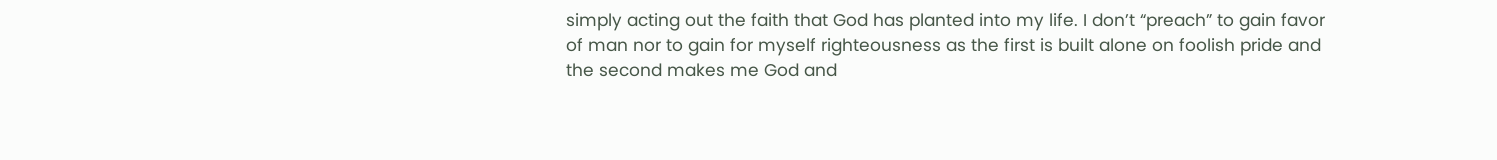simply acting out the faith that God has planted into my life. I don’t “preach” to gain favor of man nor to gain for myself righteousness as the first is built alone on foolish pride and the second makes me God and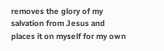removes the glory of my salvation from Jesus and places it on myself for my own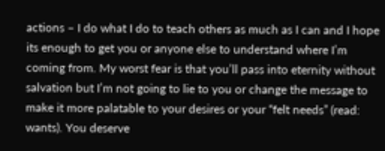actions – I do what I do to teach others as much as I can and I hope its enough to get you or anyone else to understand where I’m coming from. My worst fear is that you’ll pass into eternity without salvation but I’m not going to lie to you or change the message to make it more palatable to your desires or your “felt needs” (read: wants). You deserve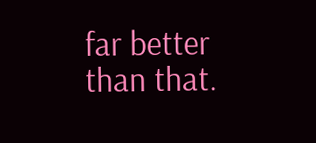far better than that.